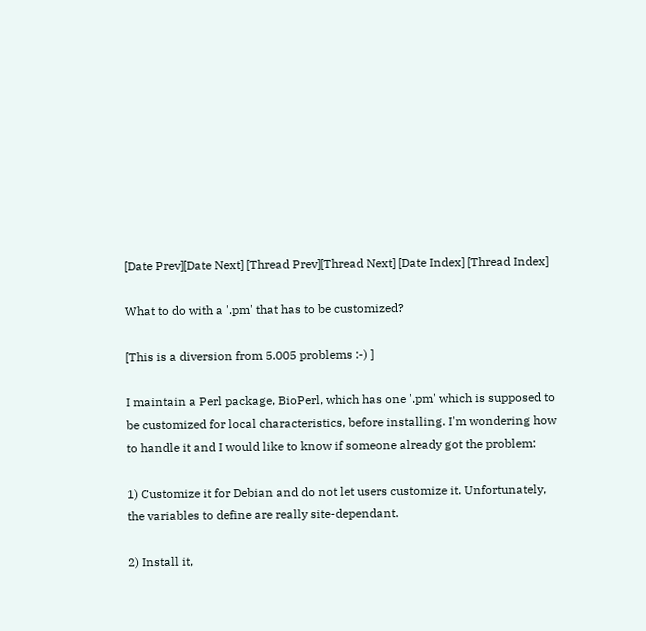[Date Prev][Date Next] [Thread Prev][Thread Next] [Date Index] [Thread Index]

What to do with a '.pm' that has to be customized?

[This is a diversion from 5.005 problems :-) ]

I maintain a Perl package, BioPerl, which has one '.pm' which is supposed to
be customized for local characteristics, before installing. I'm wondering how
to handle it and I would like to know if someone already got the problem:

1) Customize it for Debian and do not let users customize it. Unfortunately,
the variables to define are really site-dependant.

2) Install it,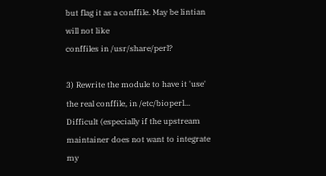but flag it as a conffile. May be lintian will not like
conffiles in /usr/share/perl?

3) Rewrite the module to have it 'use' the real conffile, in /etc/bioperl...
Difficult (especially if the upstream maintainer does not want to integrate my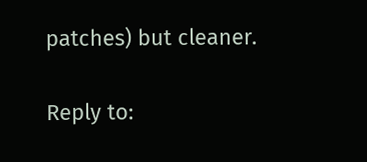patches) but cleaner.

Reply to: